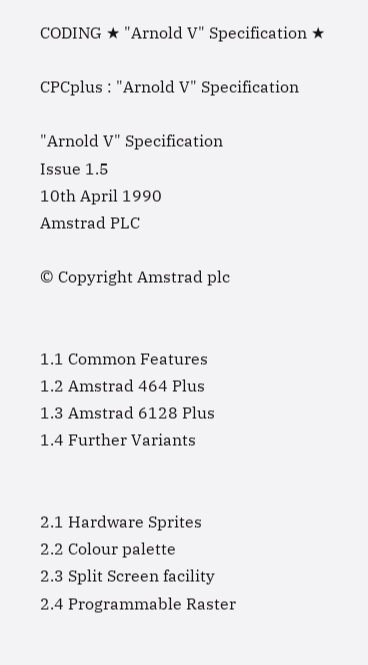CODING ★ "Arnold V" Specification ★

CPCplus : "Arnold V" Specification

"Arnold V" Specification
Issue 1.5
10th April 1990
Amstrad PLC

© Copyright Amstrad plc


1.1 Common Features
1.2 Amstrad 464 Plus
1.3 Amstrad 6128 Plus
1.4 Further Variants


2.1 Hardware Sprites
2.2 Colour palette
2.3 Split Screen facility
2.4 Programmable Raster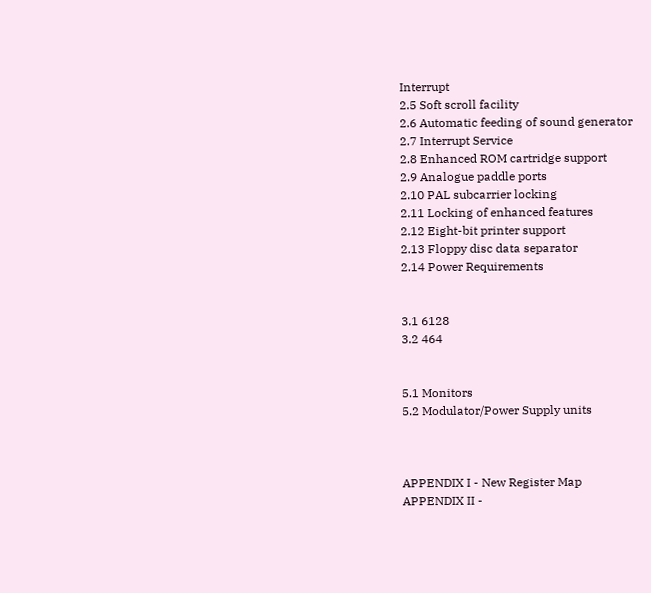Interrupt
2.5 Soft scroll facility
2.6 Automatic feeding of sound generator
2.7 Interrupt Service
2.8 Enhanced ROM cartridge support
2.9 Analogue paddle ports
2.10 PAL subcarrier locking
2.11 Locking of enhanced features
2.12 Eight-bit printer support
2.13 Floppy disc data separator
2.14 Power Requirements


3.1 6128
3.2 464


5.1 Monitors
5.2 Modulator/Power Supply units



APPENDIX I - New Register Map
APPENDIX II -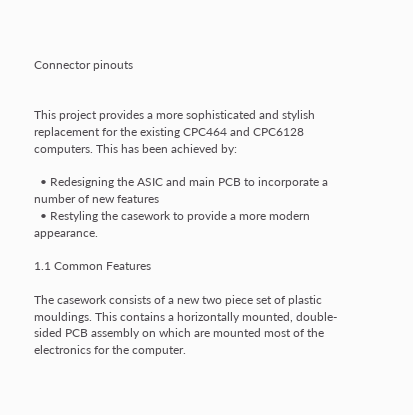Connector pinouts


This project provides a more sophisticated and stylish replacement for the existing CPC464 and CPC6128 computers. This has been achieved by:

  • Redesigning the ASIC and main PCB to incorporate a number of new features
  • Restyling the casework to provide a more modern appearance.

1.1 Common Features

The casework consists of a new two piece set of plastic mouldings. This contains a horizontally mounted, double-sided PCB assembly on which are mounted most of the electronics for the computer.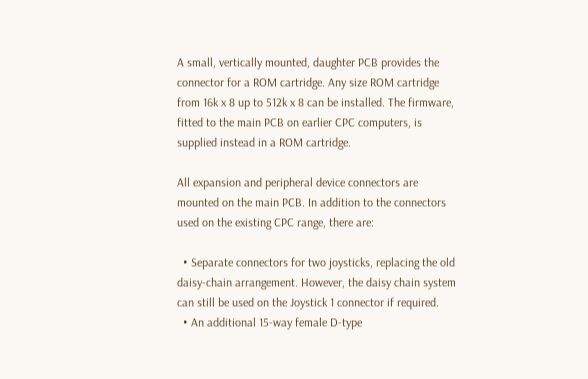A small, vertically mounted, daughter PCB provides the connector for a ROM cartridge. Any size ROM cartridge from 16k x 8 up to 512k x 8 can be installed. The firmware, fitted to the main PCB on earlier CPC computers, is supplied instead in a ROM cartridge.

All expansion and peripheral device connectors are mounted on the main PCB. In addition to the connectors used on the existing CPC range, there are:

  • Separate connectors for two joysticks, replacing the old daisy-chain arrangement. However, the daisy chain system can still be used on the Joystick 1 connector if required.
  • An additional 15-way female D-type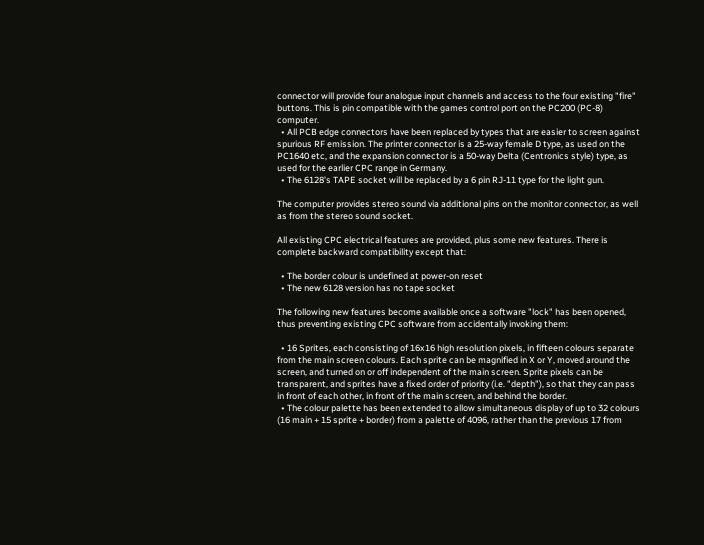connector will provide four analogue input channels and access to the four existing "fire" buttons. This is pin compatible with the games control port on the PC200 (PC-8) computer.
  • All PCB edge connectors have been replaced by types that are easier to screen against spurious RF emission. The printer connector is a 25-way female D type, as used on the PC1640 etc, and the expansion connector is a 50-way Delta (Centronics style) type, as used for the earlier CPC range in Germany.
  • The 6128's TAPE socket will be replaced by a 6 pin RJ-11 type for the light gun.

The computer provides stereo sound via additional pins on the monitor connector, as well as from the stereo sound socket.

All existing CPC electrical features are provided, plus some new features. There is complete backward compatibility except that:

  • The border colour is undefined at power-on reset
  • The new 6128 version has no tape socket

The following new features become available once a software "lock" has been opened, thus preventing existing CPC software from accidentally invoking them:

  • 16 Sprites, each consisting of 16x16 high resolution pixels, in fifteen colours separate from the main screen colours. Each sprite can be magnified in X or Y, moved around the screen, and turned on or off independent of the main screen. Sprite pixels can be transparent, and sprites have a fixed order of priority (i.e. "depth"), so that they can pass in front of each other, in front of the main screen, and behind the border.
  • The colour palette has been extended to allow simultaneous display of up to 32 colours (16 main + 15 sprite + border) from a palette of 4096, rather than the previous 17 from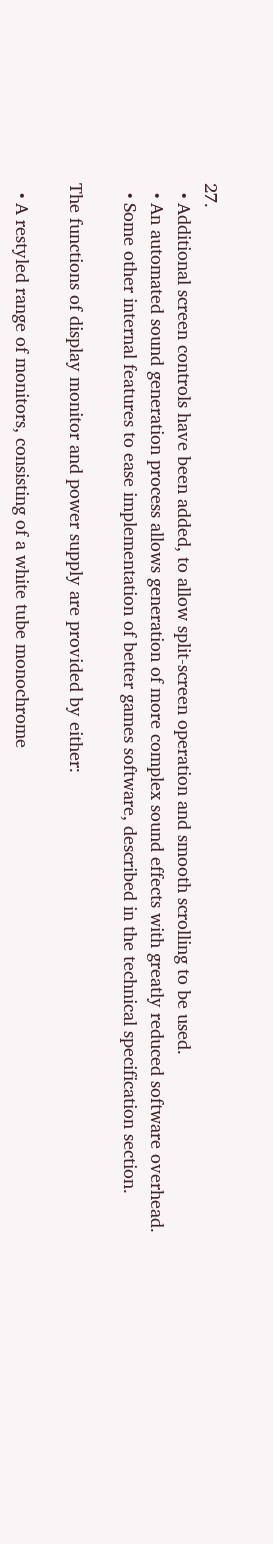27.
  • Additional screen controls have been added, to allow split-screen operation and smooth scrolling to be used.
  • An automated sound generation process allows generation of more complex sound effects with greatly reduced software overhead.
  • Some other internal features to ease implementation of better games software, described in the technical specification section.

The functions of display monitor and power supply are provided by either:

  • A restyled range of monitors, consisting of a white tube monochrome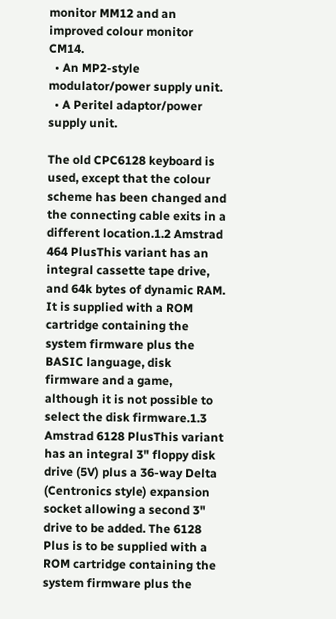monitor MM12 and an improved colour monitor CM14.
  • An MP2-style modulator/power supply unit.
  • A Peritel adaptor/power supply unit.

The old CPC6128 keyboard is used, except that the colour scheme has been changed and the connecting cable exits in a different location.1.2 Amstrad 464 PlusThis variant has an integral cassette tape drive, and 64k bytes of dynamic RAM. It is supplied with a ROM cartridge containing the system firmware plus the BASIC language, disk firmware and a game, although it is not possible to select the disk firmware.1.3 Amstrad 6128 PlusThis variant has an integral 3" floppy disk drive (5V) plus a 36-way Delta (Centronics style) expansion socket allowing a second 3" drive to be added. The 6128 Plus is to be supplied with a ROM cartridge containing the system firmware plus the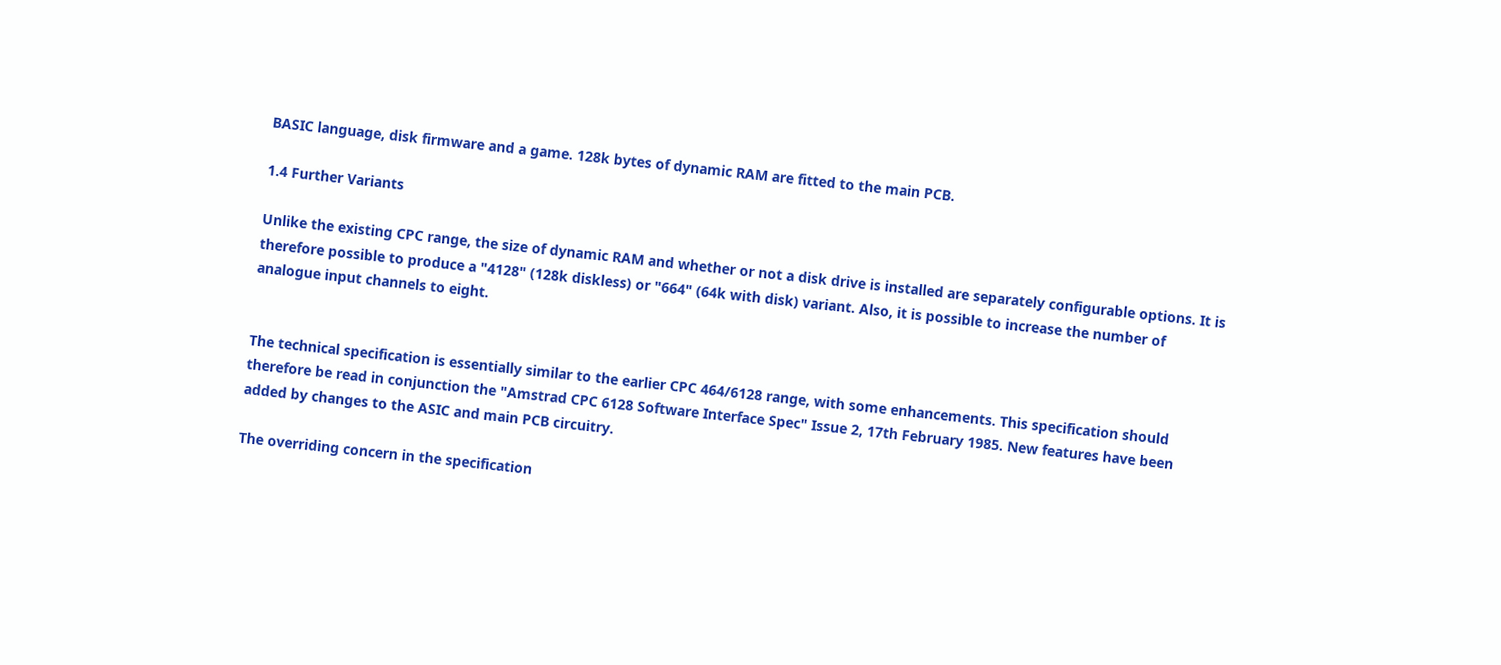BASIC language, disk firmware and a game. 128k bytes of dynamic RAM are fitted to the main PCB.

1.4 Further Variants

Unlike the existing CPC range, the size of dynamic RAM and whether or not a disk drive is installed are separately configurable options. It is therefore possible to produce a "4128" (128k diskless) or "664" (64k with disk) variant. Also, it is possible to increase the number of analogue input channels to eight.


The technical specification is essentially similar to the earlier CPC 464/6128 range, with some enhancements. This specification should therefore be read in conjunction the "Amstrad CPC 6128 Software Interface Spec" Issue 2, 17th February 1985. New features have been added by changes to the ASIC and main PCB circuitry.

The overriding concern in the specification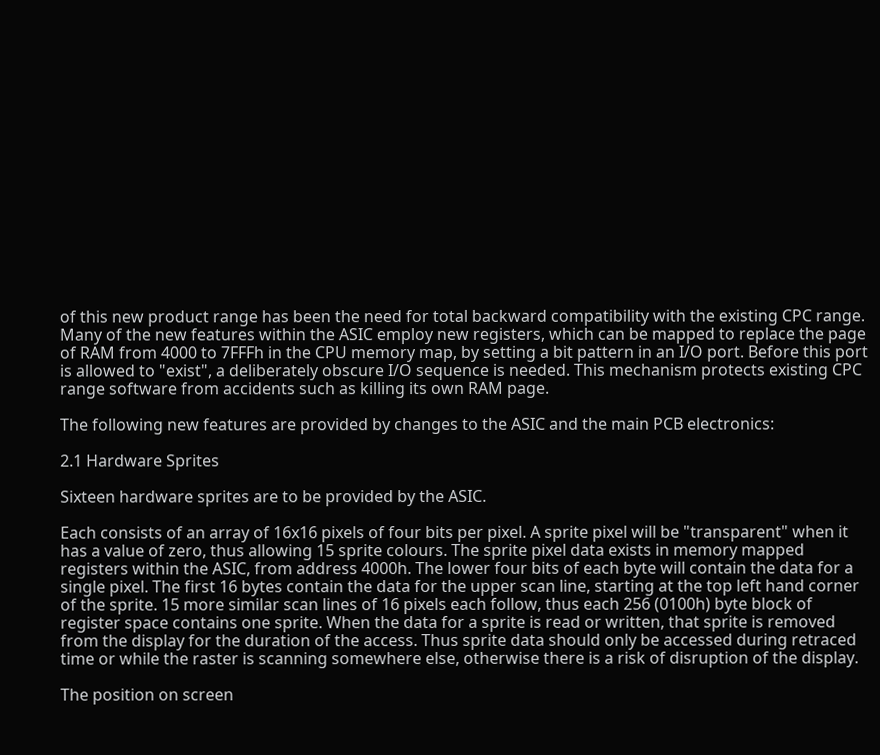of this new product range has been the need for total backward compatibility with the existing CPC range. Many of the new features within the ASIC employ new registers, which can be mapped to replace the page of RAM from 4000 to 7FFFh in the CPU memory map, by setting a bit pattern in an I/O port. Before this port is allowed to "exist", a deliberately obscure I/O sequence is needed. This mechanism protects existing CPC range software from accidents such as killing its own RAM page.

The following new features are provided by changes to the ASIC and the main PCB electronics:

2.1 Hardware Sprites

Sixteen hardware sprites are to be provided by the ASIC.

Each consists of an array of 16x16 pixels of four bits per pixel. A sprite pixel will be "transparent" when it has a value of zero, thus allowing 15 sprite colours. The sprite pixel data exists in memory mapped registers within the ASIC, from address 4000h. The lower four bits of each byte will contain the data for a single pixel. The first 16 bytes contain the data for the upper scan line, starting at the top left hand corner of the sprite. 15 more similar scan lines of 16 pixels each follow, thus each 256 (0100h) byte block of register space contains one sprite. When the data for a sprite is read or written, that sprite is removed from the display for the duration of the access. Thus sprite data should only be accessed during retraced time or while the raster is scanning somewhere else, otherwise there is a risk of disruption of the display.

The position on screen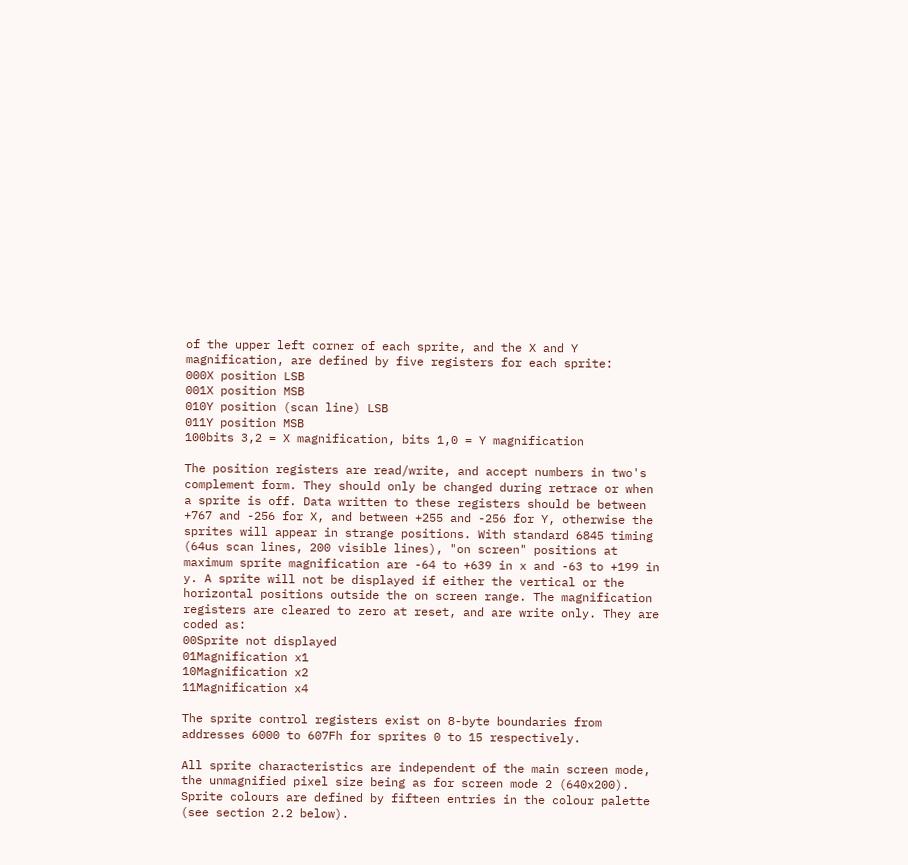of the upper left corner of each sprite, and the X and Y magnification, are defined by five registers for each sprite:
000X position LSB
001X position MSB
010Y position (scan line) LSB
011Y position MSB
100bits 3,2 = X magnification, bits 1,0 = Y magnification

The position registers are read/write, and accept numbers in two's complement form. They should only be changed during retrace or when a sprite is off. Data written to these registers should be between +767 and -256 for X, and between +255 and -256 for Y, otherwise the sprites will appear in strange positions. With standard 6845 timing (64us scan lines, 200 visible lines), "on screen" positions at maximum sprite magnification are -64 to +639 in x and -63 to +199 in y. A sprite will not be displayed if either the vertical or the horizontal positions outside the on screen range. The magnification registers are cleared to zero at reset, and are write only. They are coded as:
00Sprite not displayed
01Magnification x1
10Magnification x2
11Magnification x4

The sprite control registers exist on 8-byte boundaries from addresses 6000 to 607Fh for sprites 0 to 15 respectively.

All sprite characteristics are independent of the main screen mode, the unmagnified pixel size being as for screen mode 2 (640x200). Sprite colours are defined by fifteen entries in the colour palette (see section 2.2 below).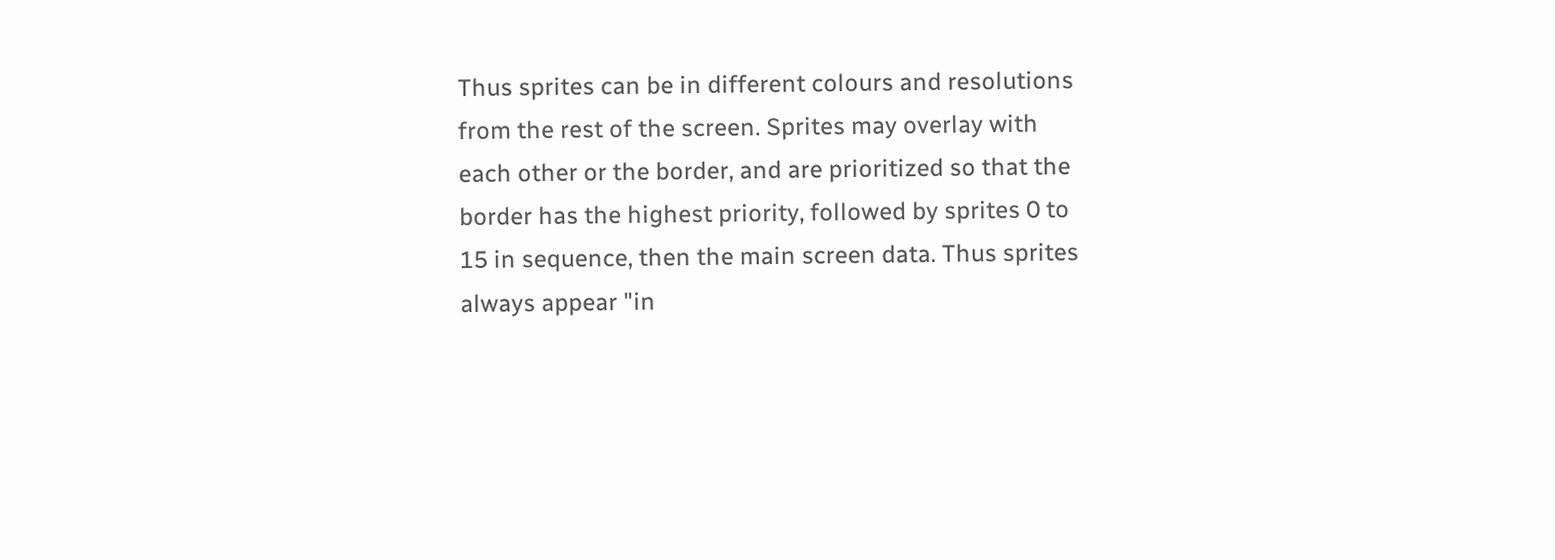Thus sprites can be in different colours and resolutions from the rest of the screen. Sprites may overlay with each other or the border, and are prioritized so that the border has the highest priority, followed by sprites 0 to 15 in sequence, then the main screen data. Thus sprites always appear "in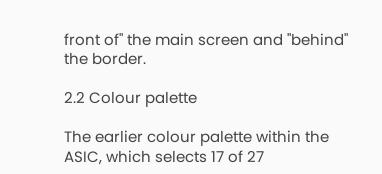front of" the main screen and "behind" the border.

2.2 Colour palette

The earlier colour palette within the ASIC, which selects 17 of 27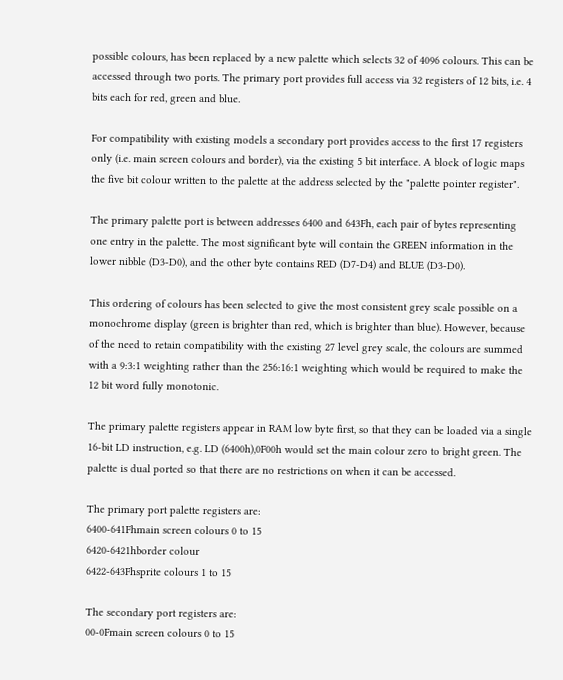possible colours, has been replaced by a new palette which selects 32 of 4096 colours. This can be accessed through two ports. The primary port provides full access via 32 registers of 12 bits, i.e. 4 bits each for red, green and blue.

For compatibility with existing models a secondary port provides access to the first 17 registers only (i.e. main screen colours and border), via the existing 5 bit interface. A block of logic maps the five bit colour written to the palette at the address selected by the "palette pointer register".

The primary palette port is between addresses 6400 and 643Fh, each pair of bytes representing one entry in the palette. The most significant byte will contain the GREEN information in the lower nibble (D3-D0), and the other byte contains RED (D7-D4) and BLUE (D3-D0).

This ordering of colours has been selected to give the most consistent grey scale possible on a monochrome display (green is brighter than red, which is brighter than blue). However, because of the need to retain compatibility with the existing 27 level grey scale, the colours are summed with a 9:3:1 weighting rather than the 256:16:1 weighting which would be required to make the 12 bit word fully monotonic.

The primary palette registers appear in RAM low byte first, so that they can be loaded via a single 16-bit LD instruction, e.g. LD (6400h),0F00h would set the main colour zero to bright green. The palette is dual ported so that there are no restrictions on when it can be accessed.

The primary port palette registers are:
6400-641Fhmain screen colours 0 to 15
6420-6421hborder colour
6422-643Fhsprite colours 1 to 15

The secondary port registers are:
00-0Fmain screen colours 0 to 15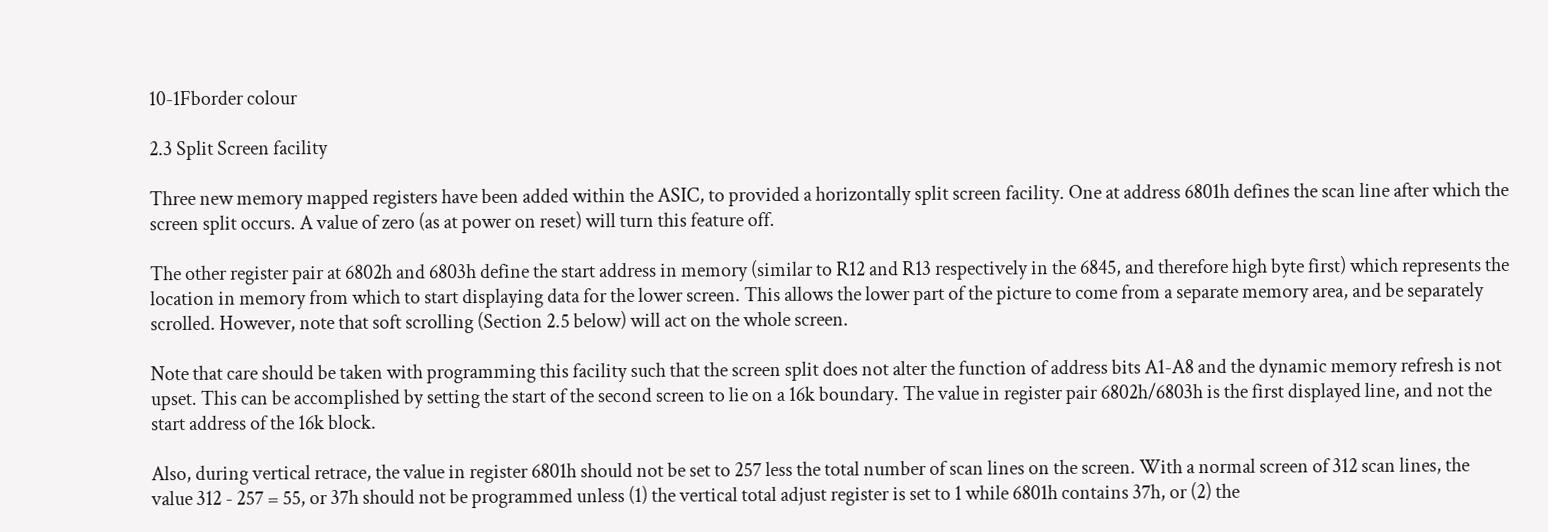10-1Fborder colour

2.3 Split Screen facility

Three new memory mapped registers have been added within the ASIC, to provided a horizontally split screen facility. One at address 6801h defines the scan line after which the screen split occurs. A value of zero (as at power on reset) will turn this feature off.

The other register pair at 6802h and 6803h define the start address in memory (similar to R12 and R13 respectively in the 6845, and therefore high byte first) which represents the location in memory from which to start displaying data for the lower screen. This allows the lower part of the picture to come from a separate memory area, and be separately scrolled. However, note that soft scrolling (Section 2.5 below) will act on the whole screen.

Note that care should be taken with programming this facility such that the screen split does not alter the function of address bits A1-A8 and the dynamic memory refresh is not upset. This can be accomplished by setting the start of the second screen to lie on a 16k boundary. The value in register pair 6802h/6803h is the first displayed line, and not the start address of the 16k block.

Also, during vertical retrace, the value in register 6801h should not be set to 257 less the total number of scan lines on the screen. With a normal screen of 312 scan lines, the value 312 - 257 = 55, or 37h should not be programmed unless (1) the vertical total adjust register is set to 1 while 6801h contains 37h, or (2) the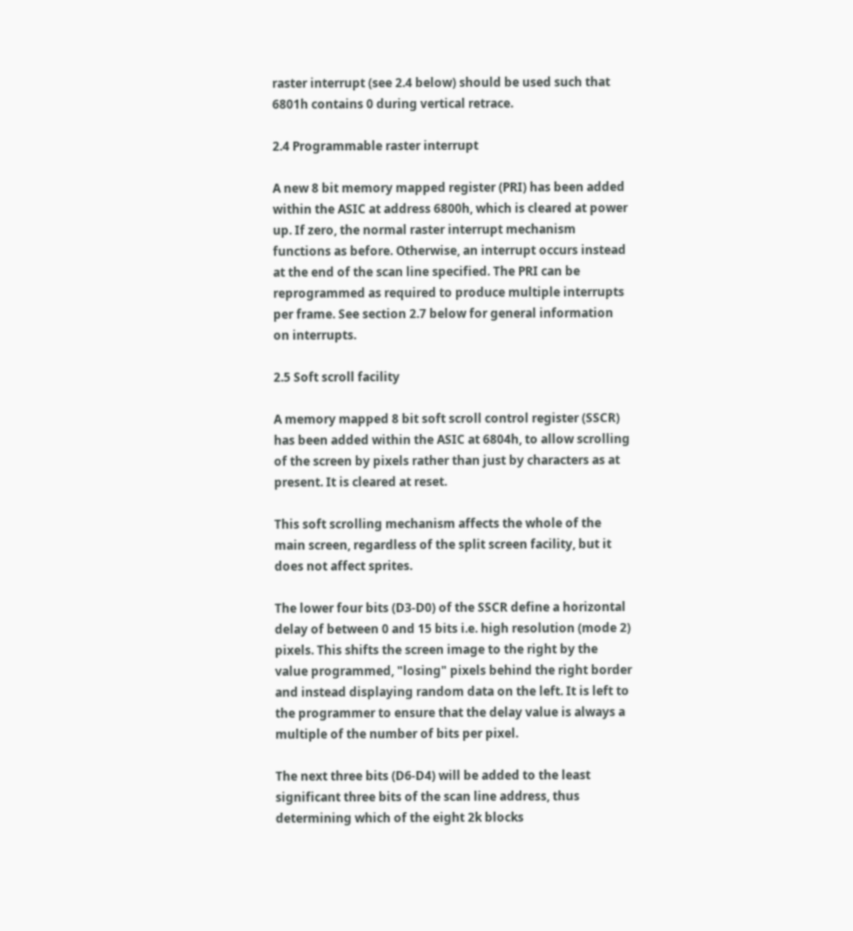raster interrupt (see 2.4 below) should be used such that 6801h contains 0 during vertical retrace.

2.4 Programmable raster interrupt

A new 8 bit memory mapped register (PRI) has been added within the ASIC at address 6800h, which is cleared at power up. If zero, the normal raster interrupt mechanism functions as before. Otherwise, an interrupt occurs instead at the end of the scan line specified. The PRI can be reprogrammed as required to produce multiple interrupts per frame. See section 2.7 below for general information on interrupts.

2.5 Soft scroll facility

A memory mapped 8 bit soft scroll control register (SSCR) has been added within the ASIC at 6804h, to allow scrolling of the screen by pixels rather than just by characters as at present. It is cleared at reset.

This soft scrolling mechanism affects the whole of the main screen, regardless of the split screen facility, but it does not affect sprites.

The lower four bits (D3-D0) of the SSCR define a horizontal delay of between 0 and 15 bits i.e. high resolution (mode 2) pixels. This shifts the screen image to the right by the value programmed, "losing" pixels behind the right border and instead displaying random data on the left. It is left to the programmer to ensure that the delay value is always a multiple of the number of bits per pixel.

The next three bits (D6-D4) will be added to the least significant three bits of the scan line address, thus determining which of the eight 2k blocks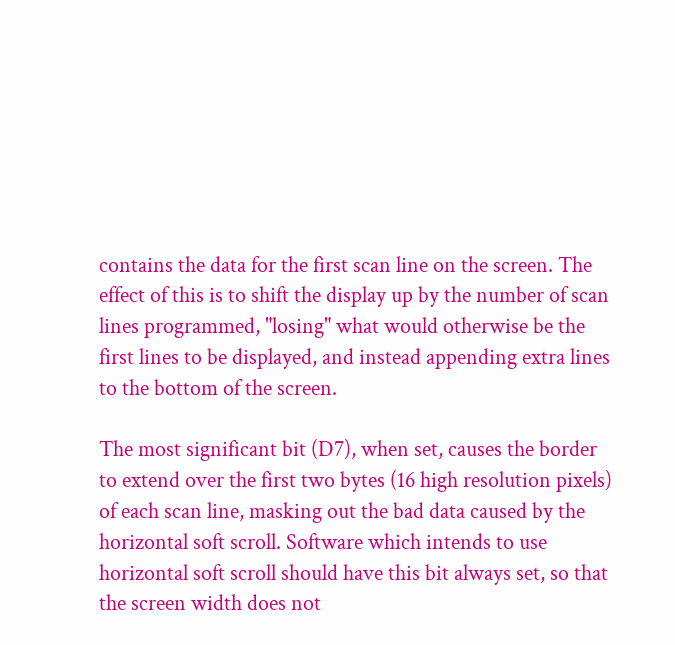contains the data for the first scan line on the screen. The effect of this is to shift the display up by the number of scan lines programmed, "losing" what would otherwise be the first lines to be displayed, and instead appending extra lines to the bottom of the screen.

The most significant bit (D7), when set, causes the border to extend over the first two bytes (16 high resolution pixels) of each scan line, masking out the bad data caused by the horizontal soft scroll. Software which intends to use horizontal soft scroll should have this bit always set, so that the screen width does not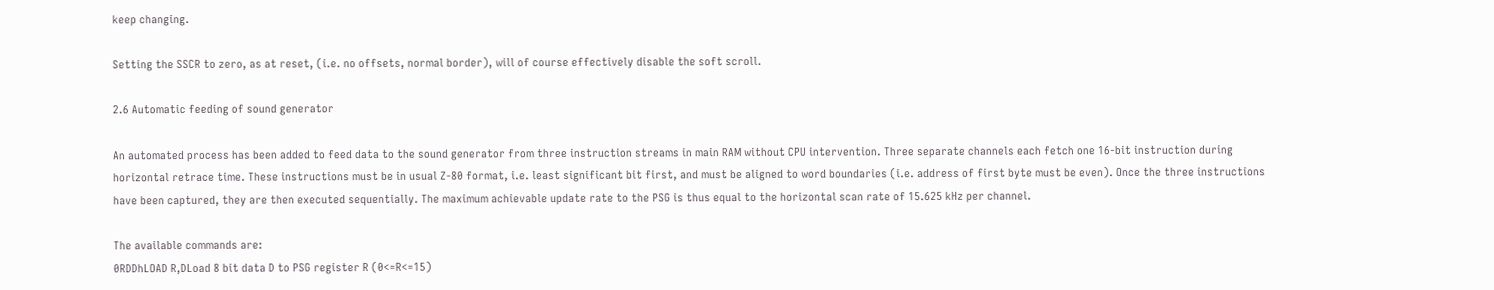keep changing.

Setting the SSCR to zero, as at reset, (i.e. no offsets, normal border), will of course effectively disable the soft scroll.

2.6 Automatic feeding of sound generator

An automated process has been added to feed data to the sound generator from three instruction streams in main RAM without CPU intervention. Three separate channels each fetch one 16-bit instruction during horizontal retrace time. These instructions must be in usual Z-80 format, i.e. least significant bit first, and must be aligned to word boundaries (i.e. address of first byte must be even). Once the three instructions have been captured, they are then executed sequentially. The maximum achievable update rate to the PSG is thus equal to the horizontal scan rate of 15.625 kHz per channel.

The available commands are:
0RDDhLOAD R,DLoad 8 bit data D to PSG register R (0<=R<=15)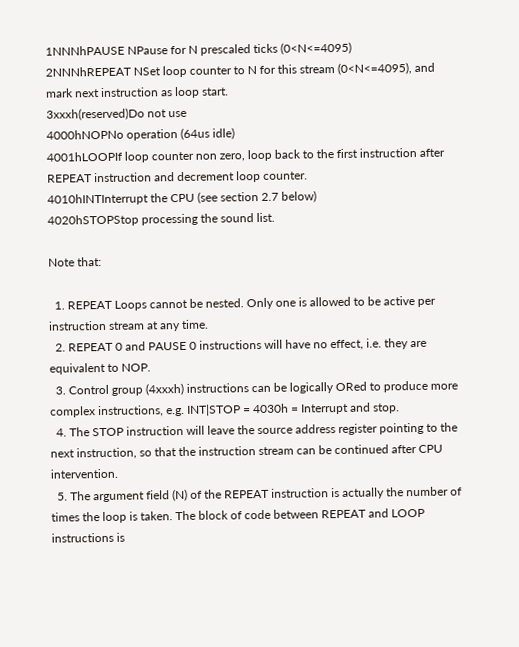1NNNhPAUSE NPause for N prescaled ticks (0<N<=4095)
2NNNhREPEAT NSet loop counter to N for this stream (0<N<=4095), and mark next instruction as loop start.
3xxxh(reserved)Do not use
4000hNOPNo operation (64us idle)
4001hLOOPIf loop counter non zero, loop back to the first instruction after REPEAT instruction and decrement loop counter.
4010hINTInterrupt the CPU (see section 2.7 below)
4020hSTOPStop processing the sound list.

Note that:

  1. REPEAT Loops cannot be nested. Only one is allowed to be active per instruction stream at any time.
  2. REPEAT 0 and PAUSE 0 instructions will have no effect, i.e. they are equivalent to NOP.
  3. Control group (4xxxh) instructions can be logically ORed to produce more complex instructions, e.g. INT|STOP = 4030h = Interrupt and stop.
  4. The STOP instruction will leave the source address register pointing to the next instruction, so that the instruction stream can be continued after CPU intervention.
  5. The argument field (N) of the REPEAT instruction is actually the number of times the loop is taken. The block of code between REPEAT and LOOP instructions is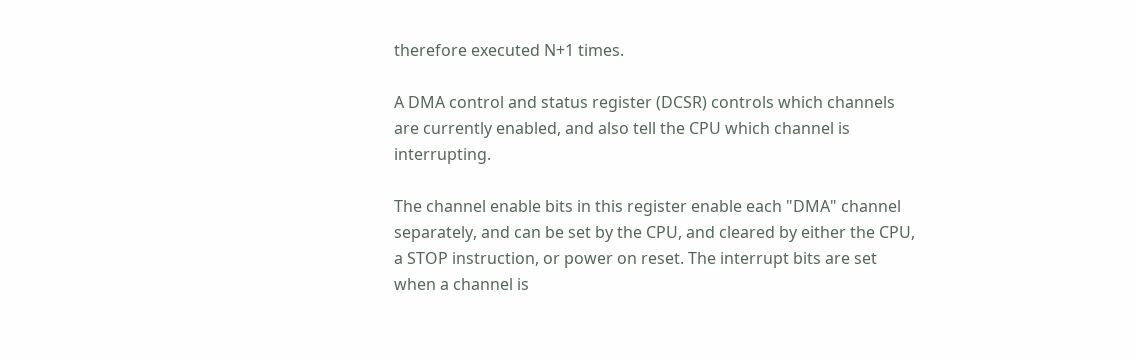therefore executed N+1 times.

A DMA control and status register (DCSR) controls which channels are currently enabled, and also tell the CPU which channel is interrupting.

The channel enable bits in this register enable each "DMA" channel separately, and can be set by the CPU, and cleared by either the CPU, a STOP instruction, or power on reset. The interrupt bits are set when a channel is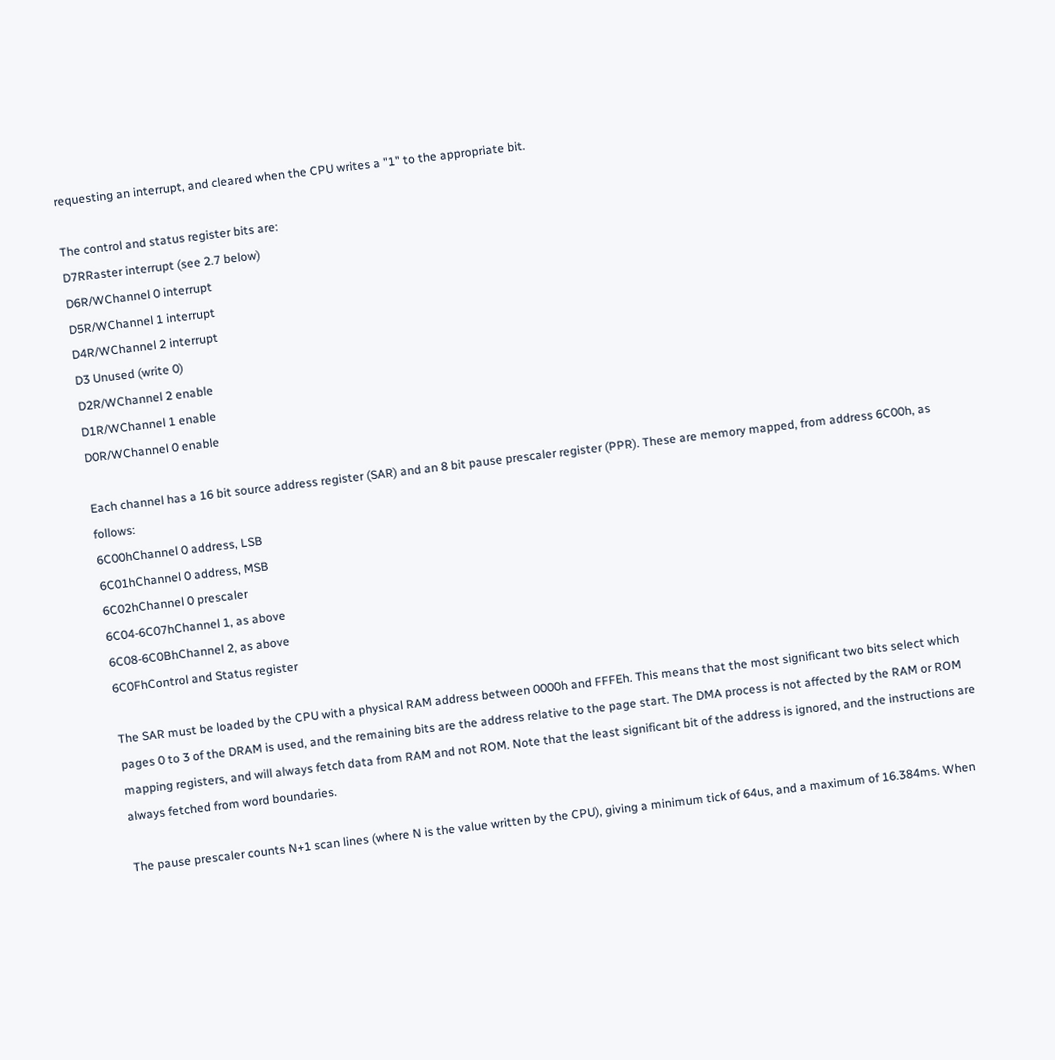requesting an interrupt, and cleared when the CPU writes a "1" to the appropriate bit.

The control and status register bits are:
D7RRaster interrupt (see 2.7 below)
D6R/WChannel 0 interrupt
D5R/WChannel 1 interrupt
D4R/WChannel 2 interrupt
D3 Unused (write 0)
D2R/WChannel 2 enable
D1R/WChannel 1 enable
D0R/WChannel 0 enable

Each channel has a 16 bit source address register (SAR) and an 8 bit pause prescaler register (PPR). These are memory mapped, from address 6C00h, as follows:
6C00hChannel 0 address, LSB
6C01hChannel 0 address, MSB
6C02hChannel 0 prescaler
6C04-6C07hChannel 1, as above
6C08-6C0BhChannel 2, as above
6C0FhControl and Status register

The SAR must be loaded by the CPU with a physical RAM address between 0000h and FFFEh. This means that the most significant two bits select which pages 0 to 3 of the DRAM is used, and the remaining bits are the address relative to the page start. The DMA process is not affected by the RAM or ROM mapping registers, and will always fetch data from RAM and not ROM. Note that the least significant bit of the address is ignored, and the instructions are always fetched from word boundaries.

The pause prescaler counts N+1 scan lines (where N is the value written by the CPU), giving a minimum tick of 64us, and a maximum of 16.384ms. When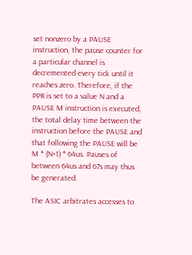set nonzero by a PAUSE instruction, the pause counter for a particular channel is decremented every tick until it reaches zero. Therefore, if the PPR is set to a value N and a PAUSE M instruction is executed, the total delay time between the instruction before the PAUSE and that following the PAUSE will be M * (N+1) * 64us. Pauses of between 64us and 67s may thus be generated.

The ASIC arbitrates accesses to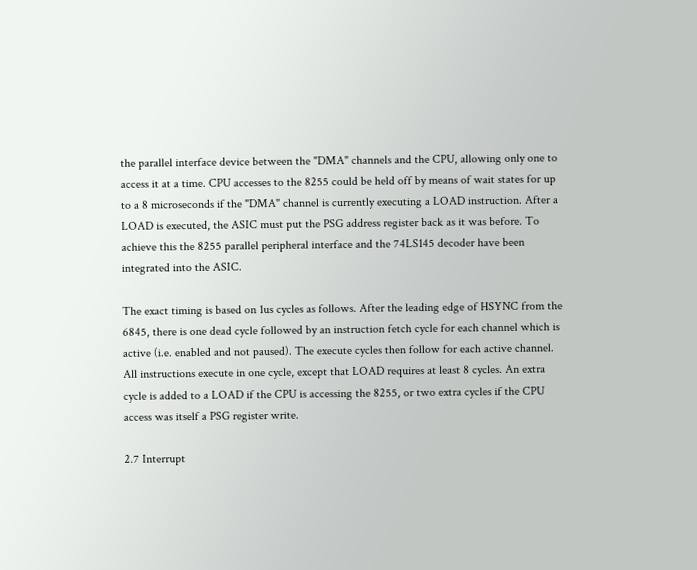the parallel interface device between the "DMA" channels and the CPU, allowing only one to access it at a time. CPU accesses to the 8255 could be held off by means of wait states for up to a 8 microseconds if the "DMA" channel is currently executing a LOAD instruction. After a LOAD is executed, the ASIC must put the PSG address register back as it was before. To achieve this the 8255 parallel peripheral interface and the 74LS145 decoder have been integrated into the ASIC.

The exact timing is based on 1us cycles as follows. After the leading edge of HSYNC from the 6845, there is one dead cycle followed by an instruction fetch cycle for each channel which is active (i.e. enabled and not paused). The execute cycles then follow for each active channel. All instructions execute in one cycle, except that LOAD requires at least 8 cycles. An extra cycle is added to a LOAD if the CPU is accessing the 8255, or two extra cycles if the CPU access was itself a PSG register write.

2.7 Interrupt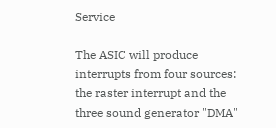Service

The ASIC will produce interrupts from four sources: the raster interrupt and the three sound generator "DMA"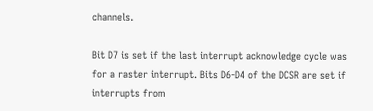channels.

Bit D7 is set if the last interrupt acknowledge cycle was for a raster interrupt. Bits D6-D4 of the DCSR are set if interrupts from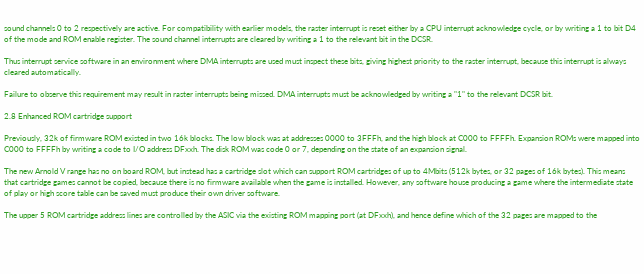sound channels 0 to 2 respectively are active. For compatibility with earlier models, the raster interrupt is reset either by a CPU interrupt acknowledge cycle, or by writing a 1 to bit D4 of the mode and ROM enable register. The sound channel interrupts are cleared by writing a 1 to the relevant bit in the DCSR.

Thus interrupt service software in an environment where DMA interrupts are used must inspect these bits, giving highest priority to the raster interrupt, because this interrupt is always cleared automatically.

Failure to observe this requirement may result in raster interrupts being missed. DMA interrupts must be acknowledged by writing a "1" to the relevant DCSR bit.

2.8 Enhanced ROM cartridge support

Previously, 32k of firmware ROM existed in two 16k blocks. The low block was at addresses 0000 to 3FFFh, and the high block at C000 to FFFFh. Expansion ROMs were mapped into C000 to FFFFh by writing a code to I/O address DFxxh. The disk ROM was code 0 or 7, depending on the state of an expansion signal.

The new Arnold V range has no on board ROM, but instead has a cartridge slot which can support ROM cartridges of up to 4Mbits (512k bytes, or 32 pages of 16k bytes). This means that cartridge games cannot be copied, because there is no firmware available when the game is installed. However, any software house producing a game where the intermediate state of play or high score table can be saved must produce their own driver software.

The upper 5 ROM cartridge address lines are controlled by the ASIC via the existing ROM mapping port (at DFxxh), and hence define which of the 32 pages are mapped to the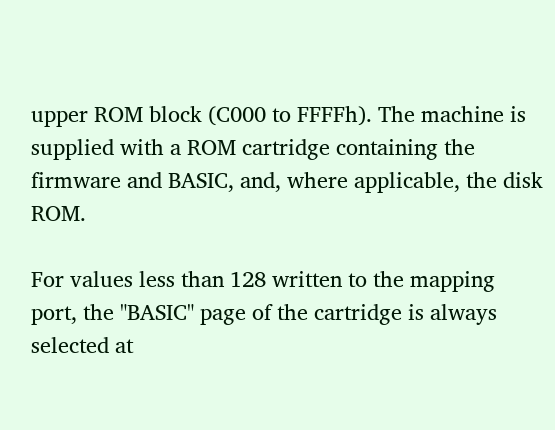upper ROM block (C000 to FFFFh). The machine is supplied with a ROM cartridge containing the firmware and BASIC, and, where applicable, the disk ROM.

For values less than 128 written to the mapping port, the "BASIC" page of the cartridge is always selected at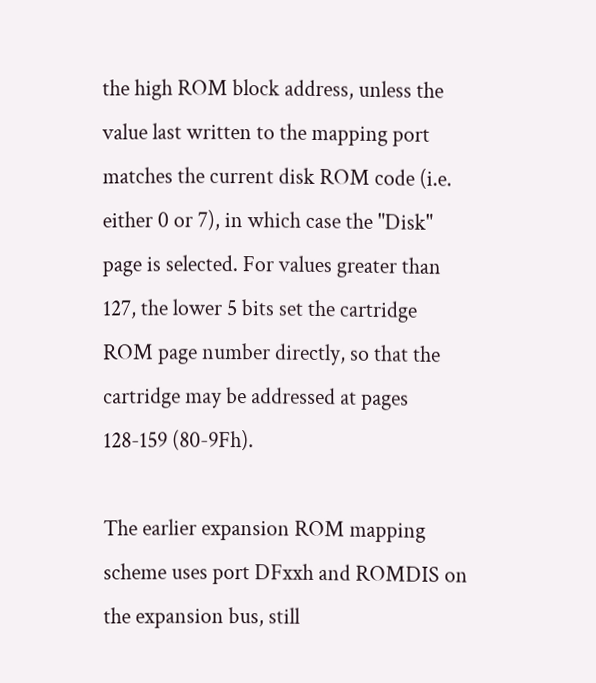the high ROM block address, unless the value last written to the mapping port matches the current disk ROM code (i.e. either 0 or 7), in which case the "Disk" page is selected. For values greater than 127, the lower 5 bits set the cartridge ROM page number directly, so that the cartridge may be addressed at pages 128-159 (80-9Fh).

The earlier expansion ROM mapping scheme uses port DFxxh and ROMDIS on the expansion bus, still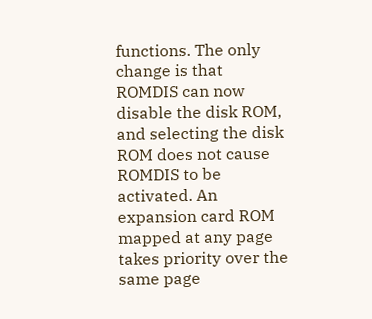functions. The only change is that ROMDIS can now disable the disk ROM, and selecting the disk ROM does not cause ROMDIS to be activated. An expansion card ROM mapped at any page takes priority over the same page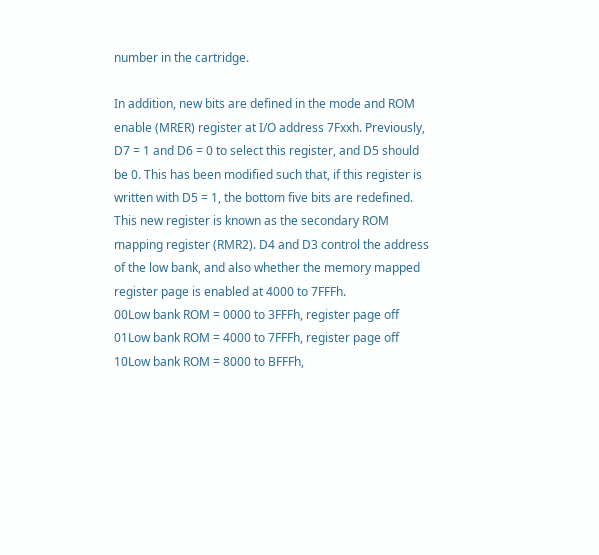number in the cartridge.

In addition, new bits are defined in the mode and ROM enable (MRER) register at I/O address 7Fxxh. Previously, D7 = 1 and D6 = 0 to select this register, and D5 should be 0. This has been modified such that, if this register is written with D5 = 1, the bottom five bits are redefined. This new register is known as the secondary ROM mapping register (RMR2). D4 and D3 control the address of the low bank, and also whether the memory mapped register page is enabled at 4000 to 7FFFh.
00Low bank ROM = 0000 to 3FFFh, register page off
01Low bank ROM = 4000 to 7FFFh, register page off
10Low bank ROM = 8000 to BFFFh,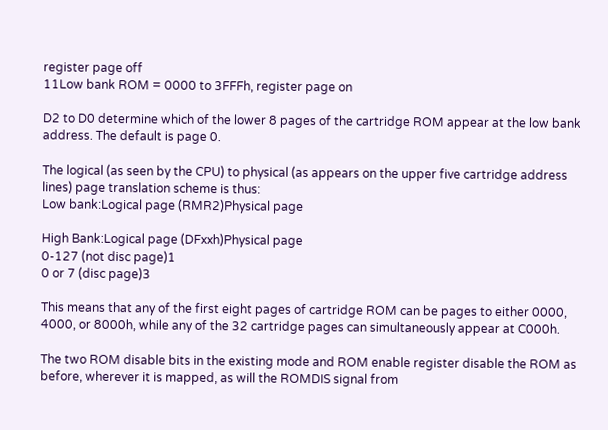register page off
11Low bank ROM = 0000 to 3FFFh, register page on

D2 to D0 determine which of the lower 8 pages of the cartridge ROM appear at the low bank address. The default is page 0.

The logical (as seen by the CPU) to physical (as appears on the upper five cartridge address lines) page translation scheme is thus:
Low bank:Logical page (RMR2)Physical page

High Bank:Logical page (DFxxh)Physical page
0-127 (not disc page)1
0 or 7 (disc page)3

This means that any of the first eight pages of cartridge ROM can be pages to either 0000, 4000, or 8000h, while any of the 32 cartridge pages can simultaneously appear at C000h.

The two ROM disable bits in the existing mode and ROM enable register disable the ROM as before, wherever it is mapped, as will the ROMDIS signal from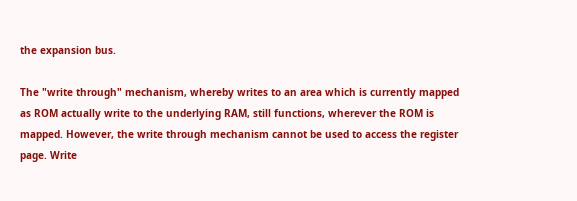the expansion bus.

The "write through" mechanism, whereby writes to an area which is currently mapped as ROM actually write to the underlying RAM, still functions, wherever the ROM is mapped. However, the write through mechanism cannot be used to access the register page. Write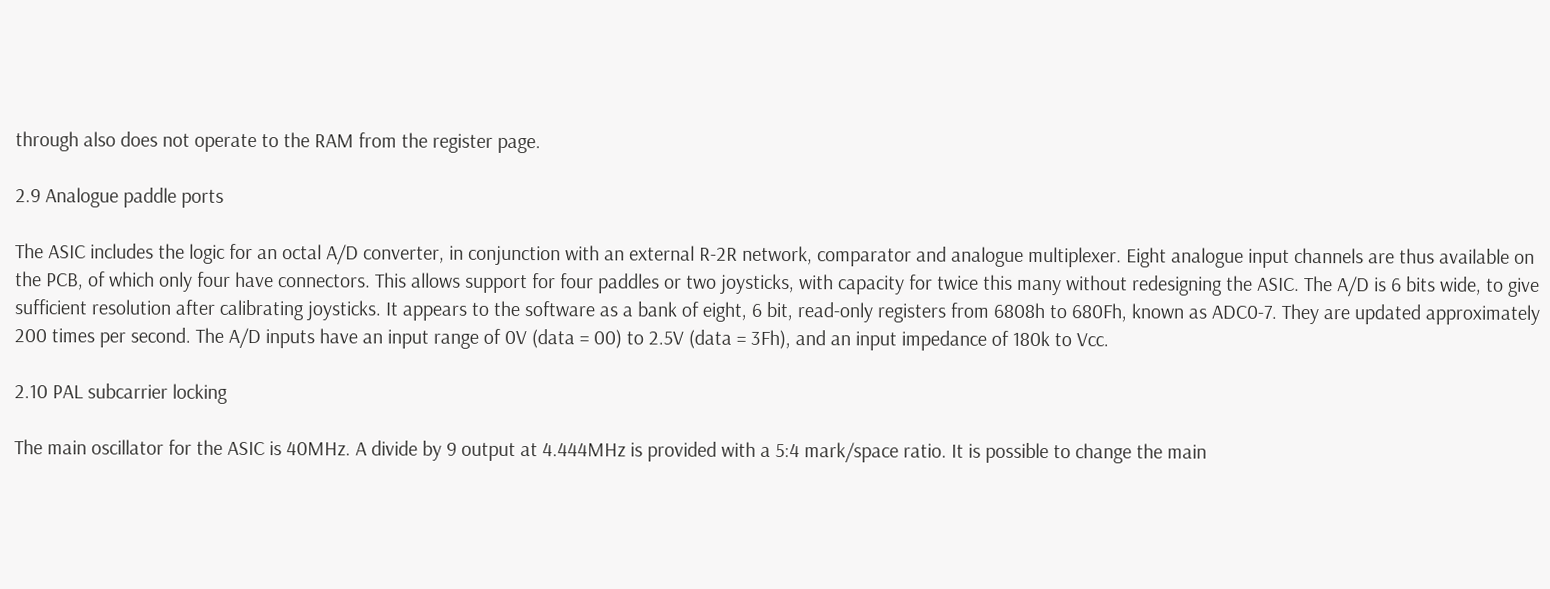through also does not operate to the RAM from the register page.

2.9 Analogue paddle ports

The ASIC includes the logic for an octal A/D converter, in conjunction with an external R-2R network, comparator and analogue multiplexer. Eight analogue input channels are thus available on the PCB, of which only four have connectors. This allows support for four paddles or two joysticks, with capacity for twice this many without redesigning the ASIC. The A/D is 6 bits wide, to give sufficient resolution after calibrating joysticks. It appears to the software as a bank of eight, 6 bit, read-only registers from 6808h to 680Fh, known as ADC0-7. They are updated approximately 200 times per second. The A/D inputs have an input range of 0V (data = 00) to 2.5V (data = 3Fh), and an input impedance of 180k to Vcc.

2.10 PAL subcarrier locking

The main oscillator for the ASIC is 40MHz. A divide by 9 output at 4.444MHz is provided with a 5:4 mark/space ratio. It is possible to change the main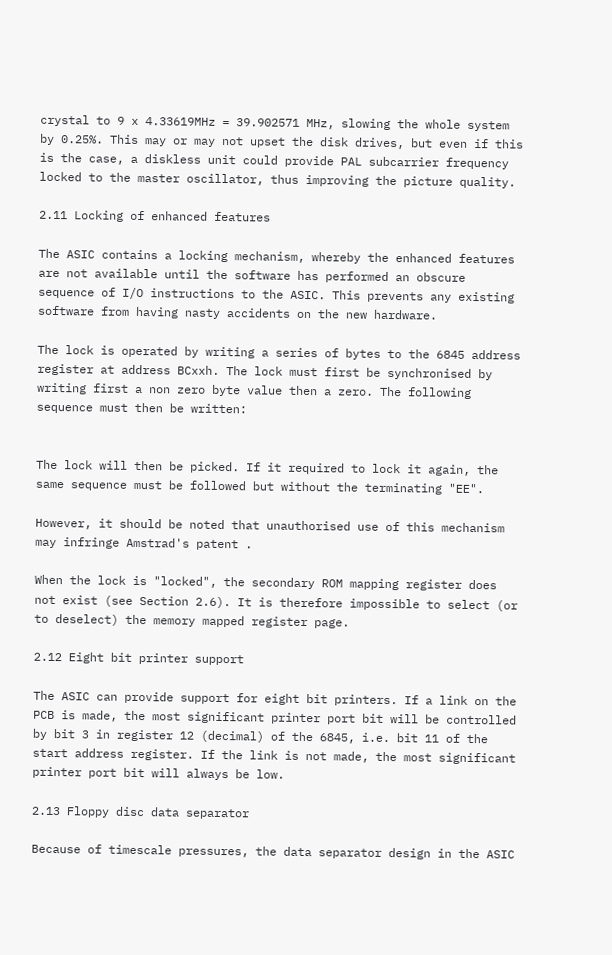crystal to 9 x 4.33619MHz = 39.902571 MHz, slowing the whole system by 0.25%. This may or may not upset the disk drives, but even if this is the case, a diskless unit could provide PAL subcarrier frequency locked to the master oscillator, thus improving the picture quality.

2.11 Locking of enhanced features

The ASIC contains a locking mechanism, whereby the enhanced features are not available until the software has performed an obscure sequence of I/O instructions to the ASIC. This prevents any existing software from having nasty accidents on the new hardware.

The lock is operated by writing a series of bytes to the 6845 address register at address BCxxh. The lock must first be synchronised by writing first a non zero byte value then a zero. The following sequence must then be written:


The lock will then be picked. If it required to lock it again, the same sequence must be followed but without the terminating "EE".

However, it should be noted that unauthorised use of this mechanism may infringe Amstrad's patent .

When the lock is "locked", the secondary ROM mapping register does not exist (see Section 2.6). It is therefore impossible to select (or to deselect) the memory mapped register page.

2.12 Eight bit printer support

The ASIC can provide support for eight bit printers. If a link on the PCB is made, the most significant printer port bit will be controlled by bit 3 in register 12 (decimal) of the 6845, i.e. bit 11 of the start address register. If the link is not made, the most significant printer port bit will always be low.

2.13 Floppy disc data separator

Because of timescale pressures, the data separator design in the ASIC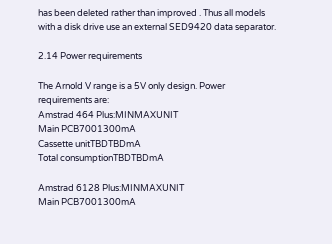has been deleted rather than improved . Thus all models with a disk drive use an external SED9420 data separator.

2.14 Power requirements

The Arnold V range is a 5V only design. Power requirements are:
Amstrad 464 Plus:MINMAXUNIT
Main PCB7001300mA
Cassette unitTBDTBDmA
Total consumptionTBDTBDmA

Amstrad 6128 Plus:MINMAXUNIT
Main PCB7001300mA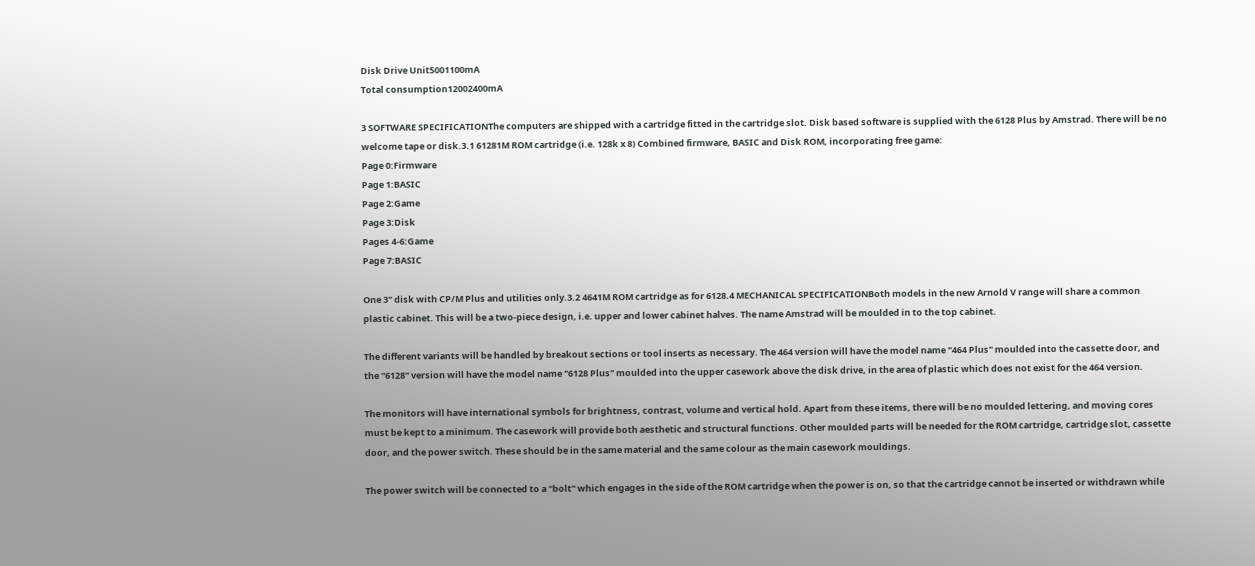Disk Drive Unit5001100mA
Total consumption12002400mA

3 SOFTWARE SPECIFICATIONThe computers are shipped with a cartridge fitted in the cartridge slot. Disk based software is supplied with the 6128 Plus by Amstrad. There will be no welcome tape or disk.3.1 61281M ROM cartridge (i.e. 128k x 8) Combined firmware, BASIC and Disk ROM, incorporating free game:
Page 0:Firmware
Page 1:BASIC
Page 2:Game
Page 3:Disk
Pages 4-6:Game
Page 7:BASIC

One 3" disk with CP/M Plus and utilities only.3.2 4641M ROM cartridge as for 6128.4 MECHANICAL SPECIFICATIONBoth models in the new Arnold V range will share a common plastic cabinet. This will be a two-piece design, i.e. upper and lower cabinet halves. The name Amstrad will be moulded in to the top cabinet.

The different variants will be handled by breakout sections or tool inserts as necessary. The 464 version will have the model name "464 Plus" moulded into the cassette door, and the "6128" version will have the model name "6128 Plus" moulded into the upper casework above the disk drive, in the area of plastic which does not exist for the 464 version.

The monitors will have international symbols for brightness, contrast, volume and vertical hold. Apart from these items, there will be no moulded lettering, and moving cores must be kept to a minimum. The casework will provide both aesthetic and structural functions. Other moulded parts will be needed for the ROM cartridge, cartridge slot, cassette door, and the power switch. These should be in the same material and the same colour as the main casework mouldings.

The power switch will be connected to a "bolt" which engages in the side of the ROM cartridge when the power is on, so that the cartridge cannot be inserted or withdrawn while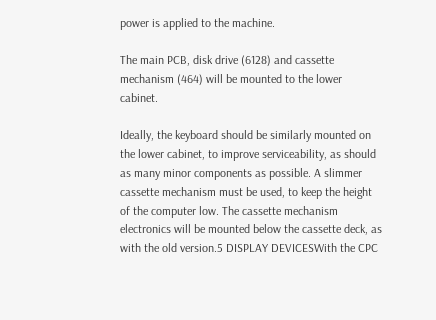power is applied to the machine.

The main PCB, disk drive (6128) and cassette mechanism (464) will be mounted to the lower cabinet.

Ideally, the keyboard should be similarly mounted on the lower cabinet, to improve serviceability, as should as many minor components as possible. A slimmer cassette mechanism must be used, to keep the height of the computer low. The cassette mechanism electronics will be mounted below the cassette deck, as with the old version.5 DISPLAY DEVICESWith the CPC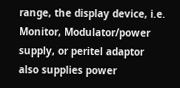range, the display device, i.e. Monitor, Modulator/power supply, or peritel adaptor also supplies power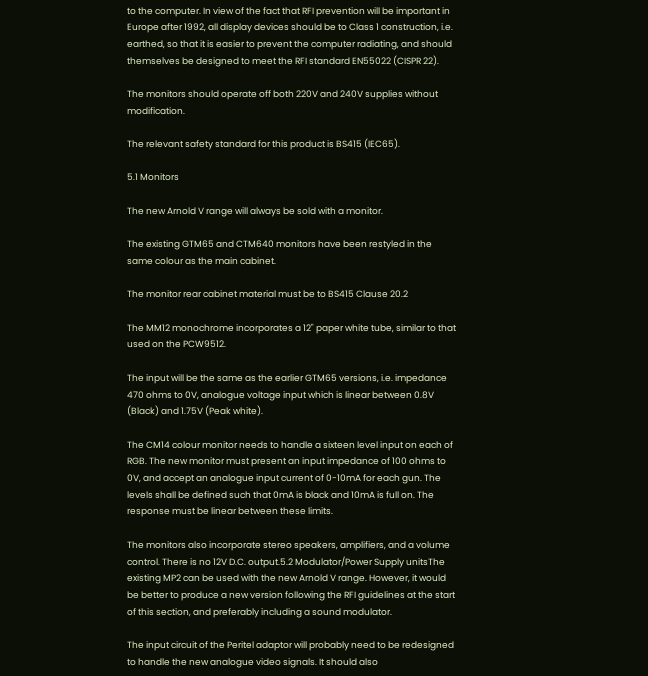to the computer. In view of the fact that RFI prevention will be important in Europe after 1992, all display devices should be to Class 1 construction, i.e. earthed, so that it is easier to prevent the computer radiating, and should themselves be designed to meet the RFI standard EN55022 (CISPR 22).

The monitors should operate off both 220V and 240V supplies without modification.

The relevant safety standard for this product is BS415 (IEC65).

5.1 Monitors

The new Arnold V range will always be sold with a monitor.

The existing GTM65 and CTM640 monitors have been restyled in the same colour as the main cabinet.

The monitor rear cabinet material must be to BS415 Clause 20.2

The MM12 monochrome incorporates a 12" paper white tube, similar to that used on the PCW9512.

The input will be the same as the earlier GTM65 versions, i.e. impedance 470 ohms to 0V, analogue voltage input which is linear between 0.8V (Black) and 1.75V (Peak white).

The CM14 colour monitor needs to handle a sixteen level input on each of RGB. The new monitor must present an input impedance of 100 ohms to 0V, and accept an analogue input current of 0-10mA for each gun. The levels shall be defined such that 0mA is black and 10mA is full on. The response must be linear between these limits.

The monitors also incorporate stereo speakers, amplifiers, and a volume control. There is no 12V D.C. output.5.2 Modulator/Power Supply unitsThe existing MP2 can be used with the new Arnold V range. However, it would be better to produce a new version following the RFI guidelines at the start of this section, and preferably including a sound modulator.

The input circuit of the Peritel adaptor will probably need to be redesigned to handle the new analogue video signals. It should also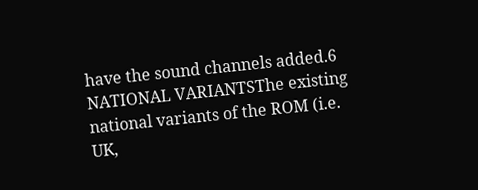have the sound channels added.6 NATIONAL VARIANTSThe existing national variants of the ROM (i.e. UK,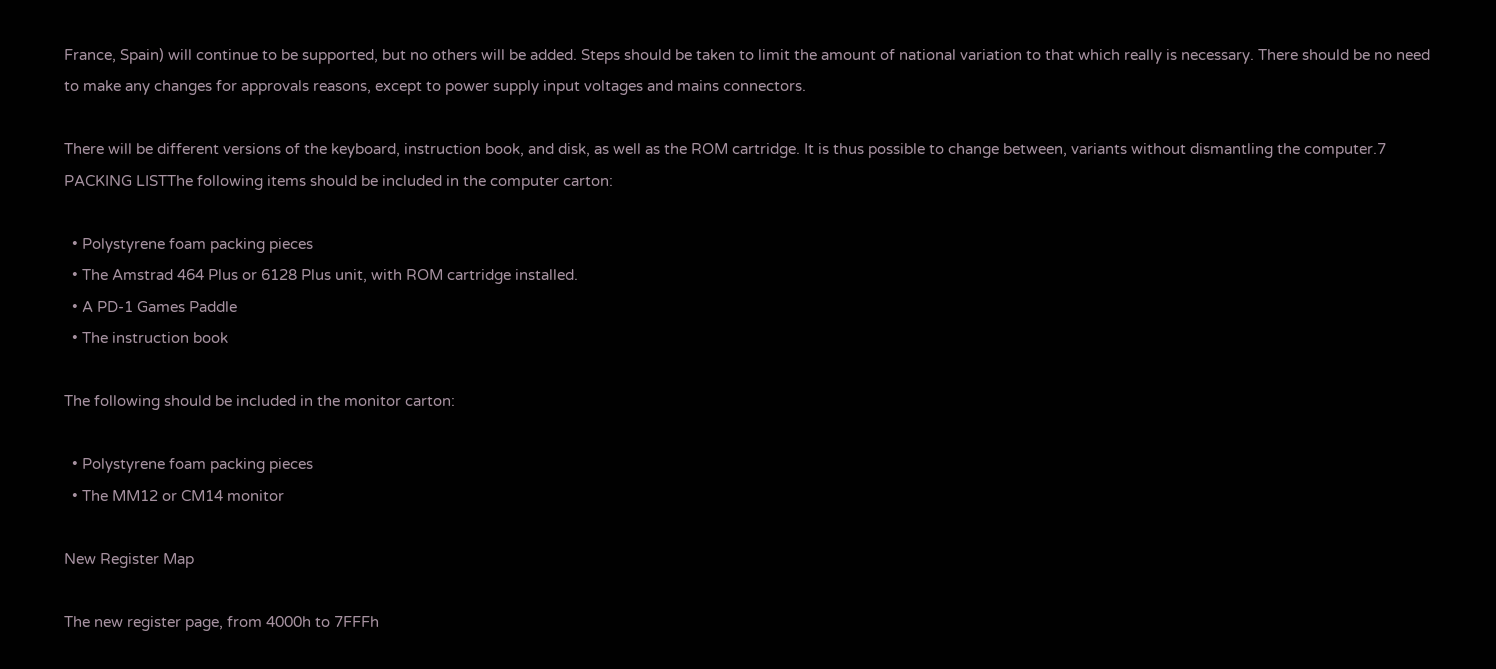France, Spain) will continue to be supported, but no others will be added. Steps should be taken to limit the amount of national variation to that which really is necessary. There should be no need to make any changes for approvals reasons, except to power supply input voltages and mains connectors.

There will be different versions of the keyboard, instruction book, and disk, as well as the ROM cartridge. It is thus possible to change between, variants without dismantling the computer.7 PACKING LISTThe following items should be included in the computer carton:

  • Polystyrene foam packing pieces
  • The Amstrad 464 Plus or 6128 Plus unit, with ROM cartridge installed.
  • A PD-1 Games Paddle
  • The instruction book

The following should be included in the monitor carton:

  • Polystyrene foam packing pieces
  • The MM12 or CM14 monitor

New Register Map

The new register page, from 4000h to 7FFFh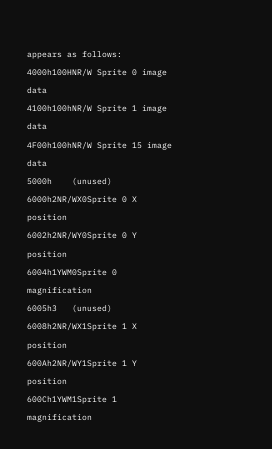appears as follows:
4000h100HNR/W Sprite 0 image data
4100h100hNR/W Sprite 1 image data
4F00h100hNR/W Sprite 15 image data
5000h    (unused)
6000h2NR/WX0Sprite 0 X position
6002h2NR/WY0Sprite 0 Y position
6004h1YWM0Sprite 0 magnification
6005h3   (unused)
6008h2NR/WX1Sprite 1 X position
600Ah2NR/WY1Sprite 1 Y position
600Ch1YWM1Sprite 1 magnification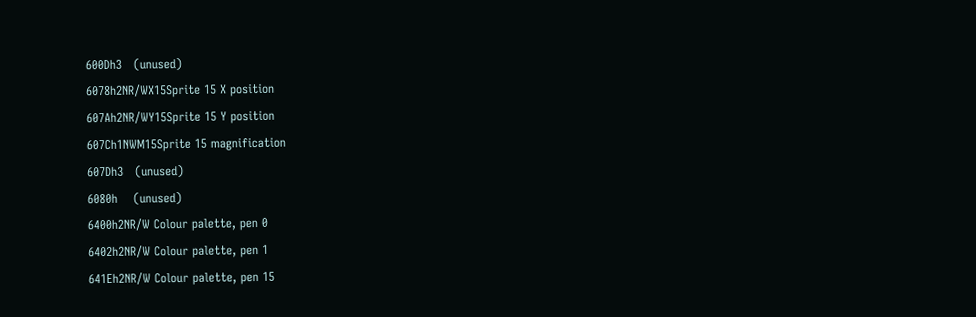600Dh3   (unused)
6078h2NR/WX15Sprite 15 X position
607Ah2NR/WY15Sprite 15 Y position
607Ch1NWM15Sprite 15 magnification
607Dh3   (unused)
6080h    (unused)
6400h2NR/W Colour palette, pen 0
6402h2NR/W Colour palette, pen 1
641Eh2NR/W Colour palette, pen 15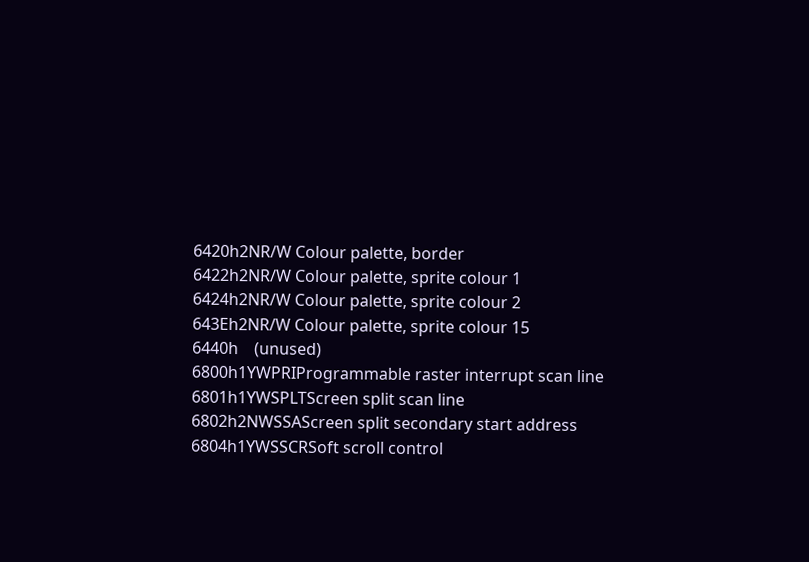6420h2NR/W Colour palette, border
6422h2NR/W Colour palette, sprite colour 1
6424h2NR/W Colour palette, sprite colour 2
643Eh2NR/W Colour palette, sprite colour 15
6440h    (unused)
6800h1YWPRIProgrammable raster interrupt scan line
6801h1YWSPLTScreen split scan line
6802h2NWSSAScreen split secondary start address
6804h1YWSSCRSoft scroll control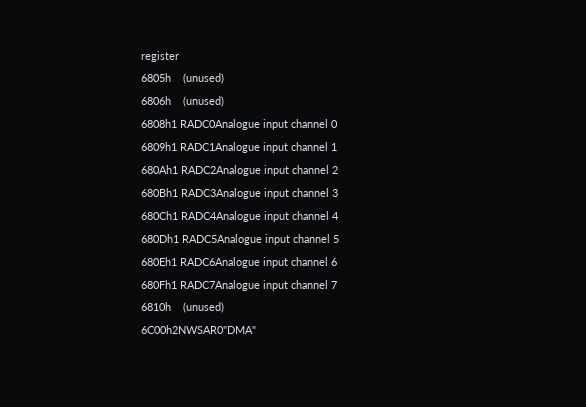register
6805h    (unused)
6806h    (unused)
6808h1 RADC0Analogue input channel 0
6809h1 RADC1Analogue input channel 1
680Ah1 RADC2Analogue input channel 2
680Bh1 RADC3Analogue input channel 3
680Ch1 RADC4Analogue input channel 4
680Dh1 RADC5Analogue input channel 5
680Eh1 RADC6Analogue input channel 6
680Fh1 RADC7Analogue input channel 7
6810h    (unused)
6C00h2NWSAR0"DMA"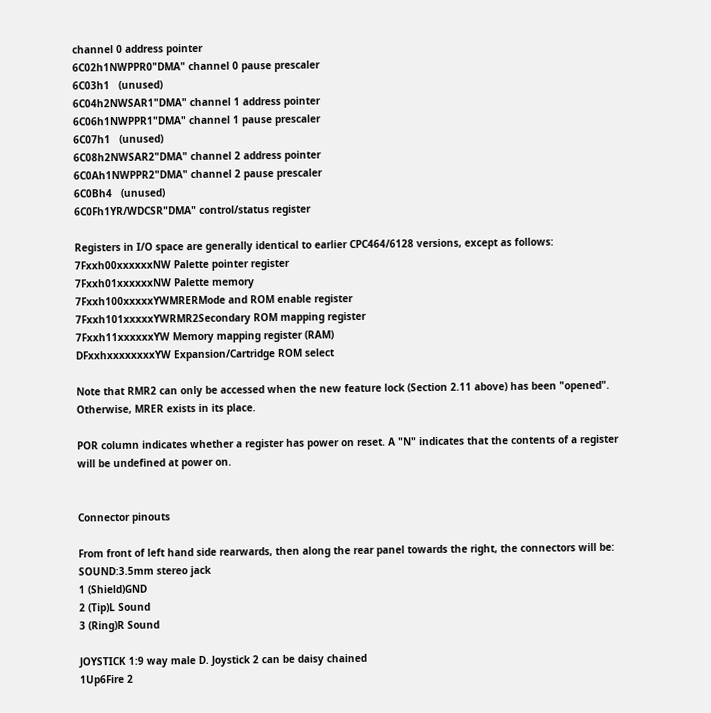channel 0 address pointer
6C02h1NWPPR0"DMA" channel 0 pause prescaler
6C03h1   (unused)
6C04h2NWSAR1"DMA" channel 1 address pointer
6C06h1NWPPR1"DMA" channel 1 pause prescaler
6C07h1   (unused)
6C08h2NWSAR2"DMA" channel 2 address pointer
6C0Ah1NWPPR2"DMA" channel 2 pause prescaler
6C0Bh4   (unused)
6C0Fh1YR/WDCSR"DMA" control/status register

Registers in I/O space are generally identical to earlier CPC464/6128 versions, except as follows:
7Fxxh00xxxxxxNW Palette pointer register
7Fxxh01xxxxxxNW Palette memory
7Fxxh100xxxxxYWMRERMode and ROM enable register
7Fxxh101xxxxxYWRMR2Secondary ROM mapping register
7Fxxh11xxxxxxYW Memory mapping register (RAM)
DFxxhxxxxxxxxYW Expansion/Cartridge ROM select

Note that RMR2 can only be accessed when the new feature lock (Section 2.11 above) has been "opened". Otherwise, MRER exists in its place.

POR column indicates whether a register has power on reset. A "N" indicates that the contents of a register will be undefined at power on.


Connector pinouts

From front of left hand side rearwards, then along the rear panel towards the right, the connectors will be:
SOUND:3.5mm stereo jack
1 (Shield)GND
2 (Tip)L Sound
3 (Ring)R Sound

JOYSTICK 1:9 way male D. Joystick 2 can be daisy chained
1Up6Fire 2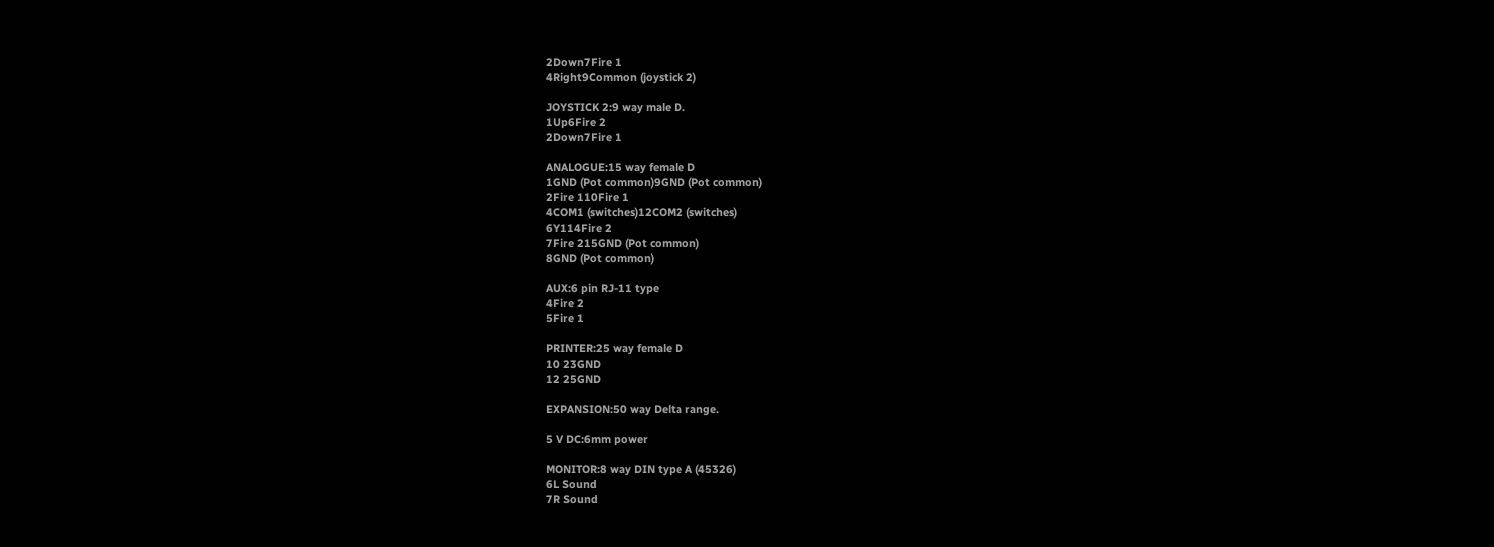2Down7Fire 1
4Right9Common (joystick 2)

JOYSTICK 2:9 way male D.
1Up6Fire 2
2Down7Fire 1

ANALOGUE:15 way female D
1GND (Pot common)9GND (Pot common)
2Fire 110Fire 1
4COM1 (switches)12COM2 (switches)
6Y114Fire 2
7Fire 215GND (Pot common)
8GND (Pot common)

AUX:6 pin RJ-11 type
4Fire 2
5Fire 1

PRINTER:25 way female D
10 23GND
12 25GND

EXPANSION:50 way Delta range.

5 V DC:6mm power

MONITOR:8 way DIN type A (45326)
6L Sound
7R Sound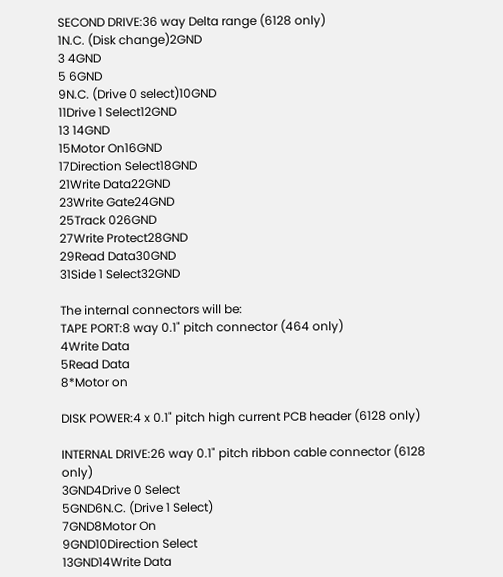SECOND DRIVE:36 way Delta range (6128 only)
1N.C. (Disk change)2GND
3 4GND
5 6GND
9N.C. (Drive 0 select)10GND
11Drive 1 Select12GND
13 14GND
15Motor On16GND
17Direction Select18GND
21Write Data22GND
23Write Gate24GND
25Track 026GND
27Write Protect28GND
29Read Data30GND
31Side 1 Select32GND

The internal connectors will be:
TAPE PORT:8 way 0.1" pitch connector (464 only)
4Write Data
5Read Data
8*Motor on

DISK POWER:4 x 0.1" pitch high current PCB header (6128 only)

INTERNAL DRIVE:26 way 0.1" pitch ribbon cable connector (6128 only)
3GND4Drive 0 Select
5GND6N.C. (Drive 1 Select)
7GND8Motor On
9GND10Direction Select
13GND14Write Data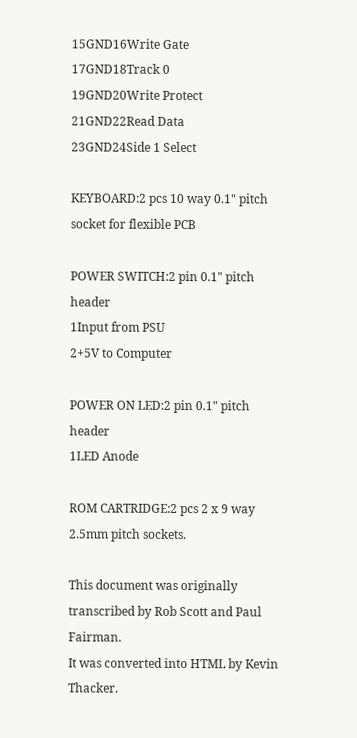15GND16Write Gate
17GND18Track 0
19GND20Write Protect
21GND22Read Data
23GND24Side 1 Select

KEYBOARD:2 pcs 10 way 0.1" pitch socket for flexible PCB

POWER SWITCH:2 pin 0.1" pitch header
1Input from PSU
2+5V to Computer

POWER ON LED:2 pin 0.1" pitch header
1LED Anode

ROM CARTRIDGE:2 pcs 2 x 9 way 2.5mm pitch sockets.

This document was originally transcribed by Rob Scott and Paul Fairman.
It was converted into HTML by Kevin Thacker.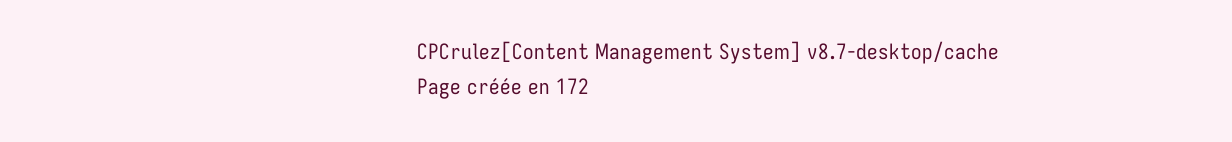CPCrulez[Content Management System] v8.7-desktop/cache
Page créée en 172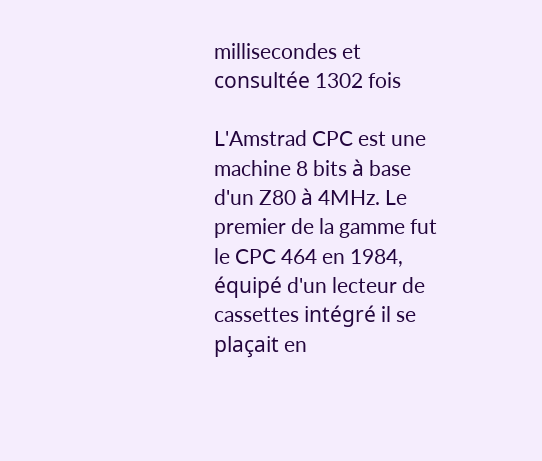millisecondes et consultée 1302 fois

L'Amstrad CPC est une machine 8 bits à base d'un Z80 à 4MHz. Le premier de la gamme fut le CPC 464 en 1984, équipé d'un lecteur de cassettes intégré il se plaçait en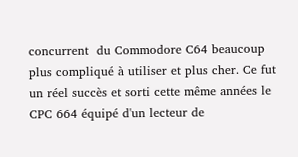concurrent  du Commodore C64 beaucoup plus compliqué à utiliser et plus cher. Ce fut un réel succès et sorti cette même années le CPC 664 équipé d'un lecteur de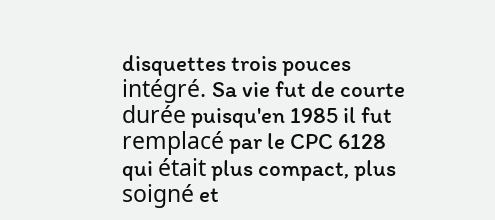disquettes trois pouces intégré. Sa vie fut de courte durée puisqu'en 1985 il fut remplacé par le CPC 6128 qui était plus compact, plus soigné et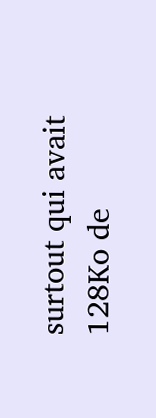surtout qui avait 128Ko de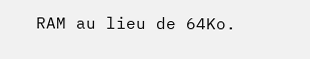RAM au lieu de 64Ko.